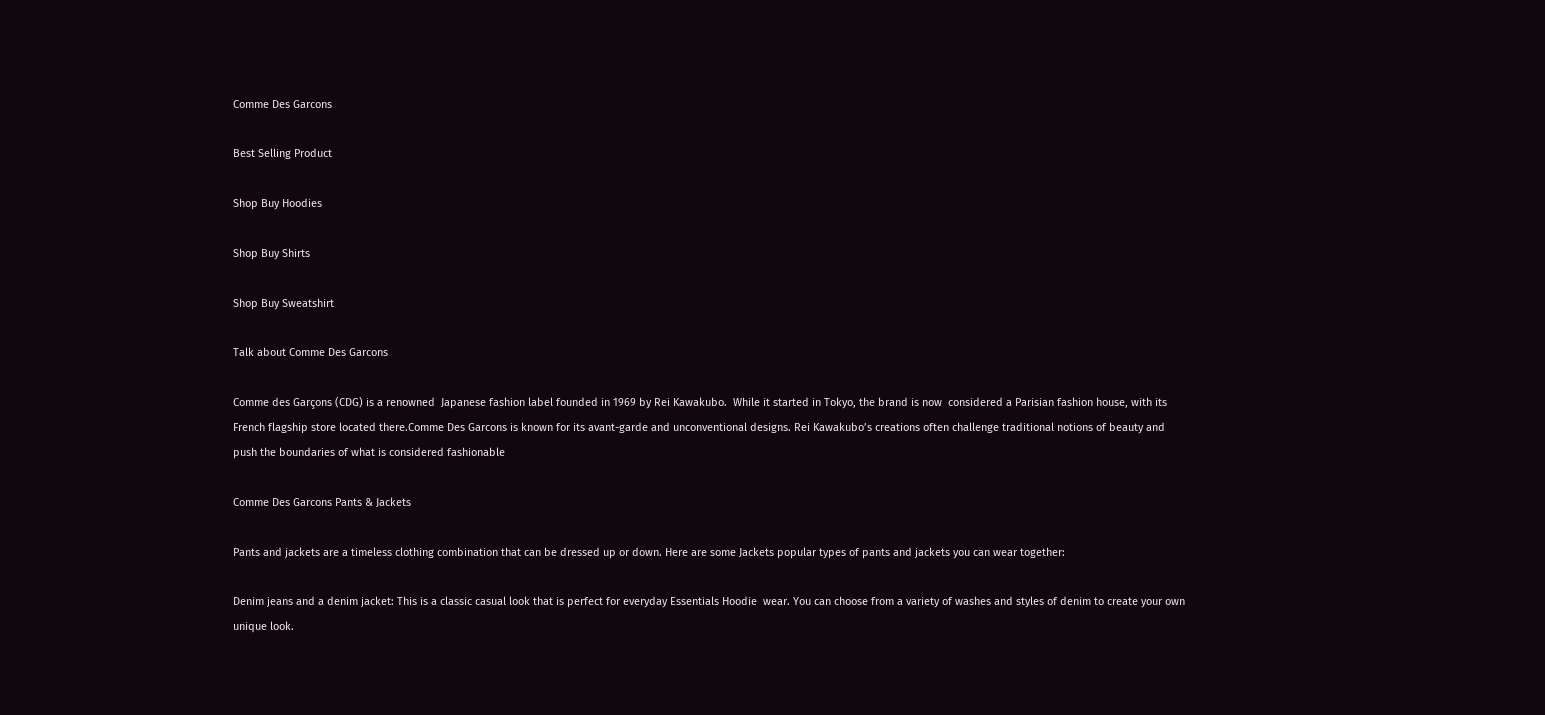Comme Des Garcons

Best Selling Product

Shop Buy Hoodies

Shop Buy Shirts

Shop Buy Sweatshirt

Talk about Comme Des Garcons

Comme des Garçons (CDG) is a renowned  Japanese fashion label founded in 1969 by Rei Kawakubo.  While it started in Tokyo, the brand is now  considered a Parisian fashion house, with its  French flagship store located there.Comme Des Garcons is known for its avant-garde and unconventional designs. Rei Kawakubo’s creations often challenge traditional notions of beauty and  push the boundaries of what is considered fashionable

Comme Des Garcons Pants & Jackets

Pants and jackets are a timeless clothing combination that can be dressed up or down. Here are some Jackets popular types of pants and jackets you can wear together:

Denim jeans and a denim jacket: This is a classic casual look that is perfect for everyday Essentials Hoodie  wear. You can choose from a variety of washes and styles of denim to create your own unique look.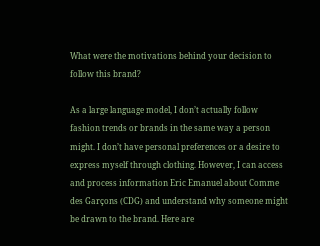What were the motivations behind your decision to follow this brand?

As a large language model, I don’t actually follow fashion trends or brands in the same way a person might. I don’t have personal preferences or a desire to express myself through clothing. However, I can access and process information Eric Emanuel about Comme des Garçons (CDG) and understand why someone might be drawn to the brand. Here are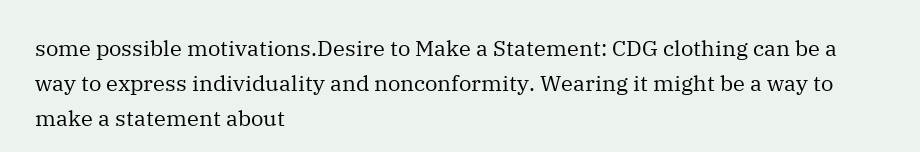some possible motivations.Desire to Make a Statement: CDG clothing can be a way to express individuality and nonconformity. Wearing it might be a way to make a statement about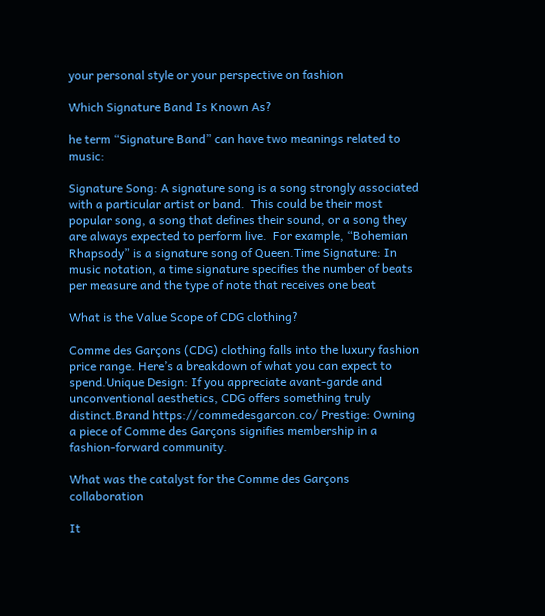your personal style or your perspective on fashion

Which Signature Band Is Known As?

he term “Signature Band” can have two meanings related to music:

Signature Song: A signature song is a song strongly associated with a particular artist or band.  This could be their most popular song, a song that defines their sound, or a song they are always expected to perform live.  For example, “Bohemian Rhapsody” is a signature song of Queen.Time Signature: In music notation, a time signature specifies the number of beats per measure and the type of note that receives one beat

What is the Value Scope of CDG clothing?

Comme des Garçons (CDG) clothing falls into the luxury fashion price range. Here’s a breakdown of what you can expect to spend.Unique Design: If you appreciate avant-garde and unconventional aesthetics, CDG offers something truly distinct.Brand https://commedesgarcon.co/ Prestige: Owning a piece of Comme des Garçons signifies membership in a fashion-forward community.

What was the catalyst for the Comme des Garçons collaboration

It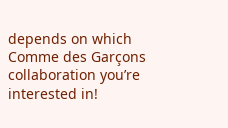depends on which Comme des Garçons collaboration you’re interested in!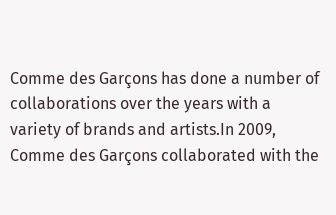Comme des Garçons has done a number of collaborations over the years with a variety of brands and artists.In 2009, Comme des Garçons collaborated with the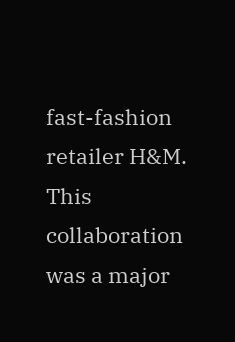fast-fashion retailer H&M. This collaboration was a major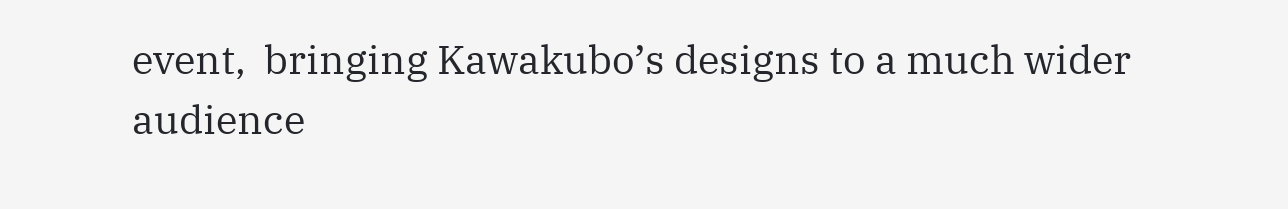event,  bringing Kawakubo’s designs to a much wider audience